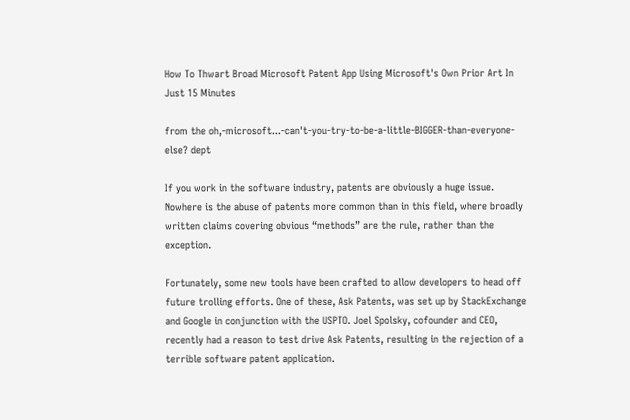How To Thwart Broad Microsoft Patent App Using Microsoft's Own Prior Art In Just 15 Minutes

from the oh,-microsoft...-can't-you-try-to-be-a-little-BIGGER-than-everyone-else? dept

If you work in the software industry, patents are obviously a huge issue. Nowhere is the abuse of patents more common than in this field, where broadly written claims covering obvious “methods” are the rule, rather than the exception.

Fortunately, some new tools have been crafted to allow developers to head off future trolling efforts. One of these, Ask Patents, was set up by StackExchange and Google in conjunction with the USPTO. Joel Spolsky, cofounder and CEO, recently had a reason to test drive Ask Patents, resulting in the rejection of a terrible software patent application.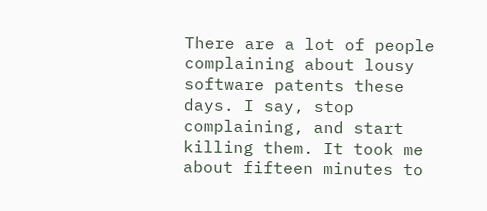There are a lot of people complaining about lousy software patents these days. I say, stop complaining, and start killing them. It took me about fifteen minutes to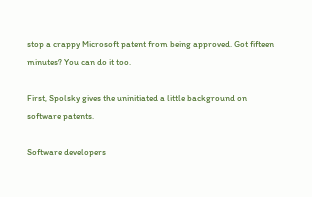stop a crappy Microsoft patent from being approved. Got fifteen minutes? You can do it too.

First, Spolsky gives the uninitiated a little background on software patents.

Software developers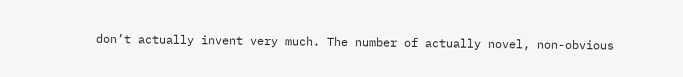don’t actually invent very much. The number of actually novel, non-obvious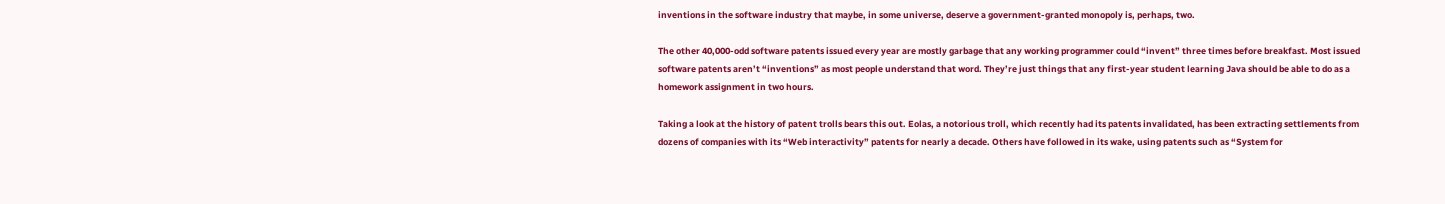inventions in the software industry that maybe, in some universe, deserve a government-granted monopoly is, perhaps, two.

The other 40,000-odd software patents issued every year are mostly garbage that any working programmer could “invent” three times before breakfast. Most issued software patents aren’t “inventions” as most people understand that word. They’re just things that any first-year student learning Java should be able to do as a homework assignment in two hours.

Taking a look at the history of patent trolls bears this out. Eolas, a notorious troll, which recently had its patents invalidated, has been extracting settlements from dozens of companies with its “Web interactivity” patents for nearly a decade. Others have followed in its wake, using patents such as “System for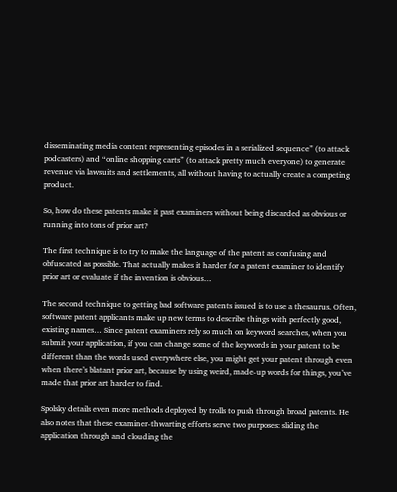disseminating media content representing episodes in a serialized sequence” (to attack podcasters) and “online shopping carts” (to attack pretty much everyone) to generate revenue via lawsuits and settlements, all without having to actually create a competing product.

So, how do these patents make it past examiners without being discarded as obvious or running into tons of prior art?

The first technique is to try to make the language of the patent as confusing and obfuscated as possible. That actually makes it harder for a patent examiner to identify prior art or evaluate if the invention is obvious…

The second technique to getting bad software patents issued is to use a thesaurus. Often, software patent applicants make up new terms to describe things with perfectly good, existing names… Since patent examiners rely so much on keyword searches, when you submit your application, if you can change some of the keywords in your patent to be different than the words used everywhere else, you might get your patent through even when there’s blatant prior art, because by using weird, made-up words for things, you’ve made that prior art harder to find.

Spolsky details even more methods deployed by trolls to push through broad patents. He also notes that these examiner-thwarting efforts serve two purposes: sliding the application through and clouding the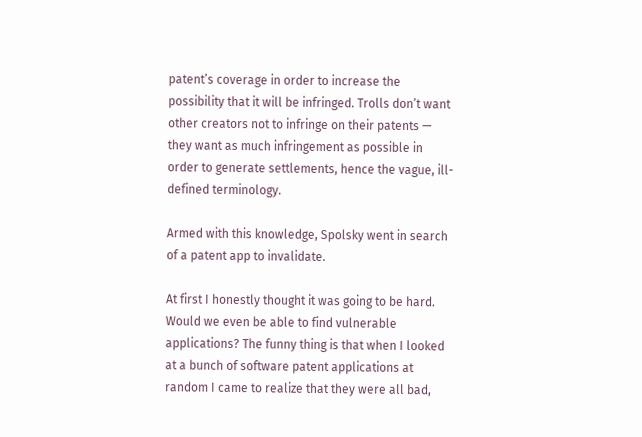patent’s coverage in order to increase the possibility that it will be infringed. Trolls don’t want other creators not to infringe on their patents — they want as much infringement as possible in order to generate settlements, hence the vague, ill-defined terminology.

Armed with this knowledge, Spolsky went in search of a patent app to invalidate.

At first I honestly thought it was going to be hard. Would we even be able to find vulnerable applications? The funny thing is that when I looked at a bunch of software patent applications at random I came to realize that they were all bad,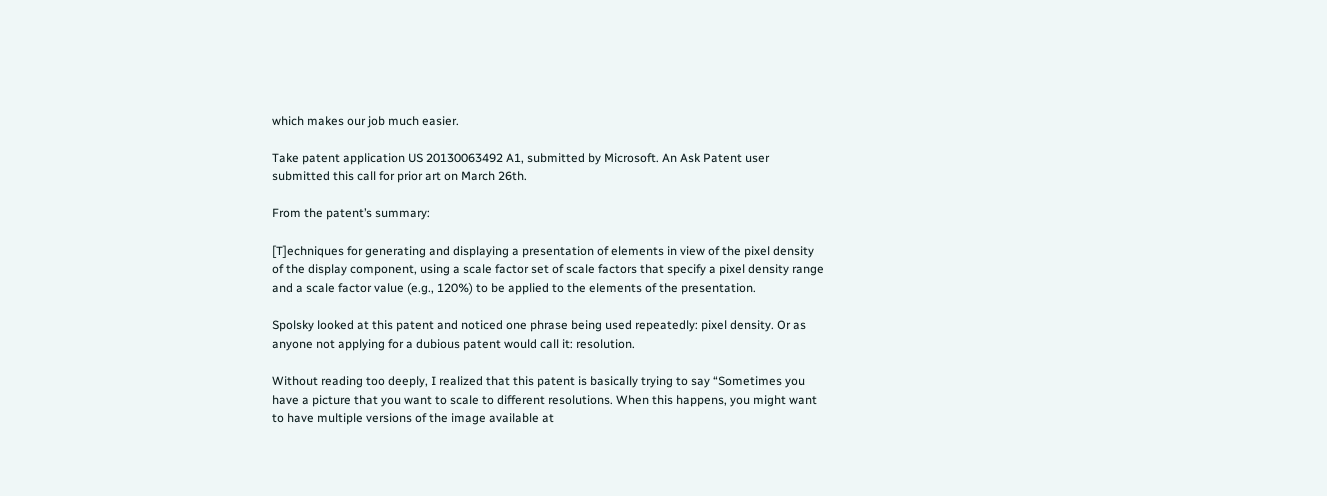which makes our job much easier.

Take patent application US 20130063492 A1, submitted by Microsoft. An Ask Patent user submitted this call for prior art on March 26th.

From the patent’s summary:

[T]echniques for generating and displaying a presentation of elements in view of the pixel density of the display component, using a scale factor set of scale factors that specify a pixel density range and a scale factor value (e.g., 120%) to be applied to the elements of the presentation.

Spolsky looked at this patent and noticed one phrase being used repeatedly: pixel density. Or as anyone not applying for a dubious patent would call it: resolution.

Without reading too deeply, I realized that this patent is basically trying to say “Sometimes you have a picture that you want to scale to different resolutions. When this happens, you might want to have multiple versions of the image available at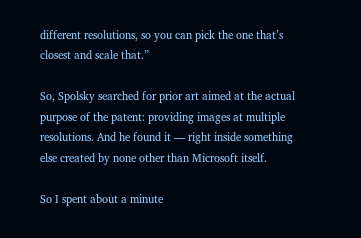different resolutions, so you can pick the one that’s closest and scale that.”

So, Spolsky searched for prior art aimed at the actual purpose of the patent: providing images at multiple resolutions. And he found it — right inside something else created by none other than Microsoft itself.

So I spent about a minute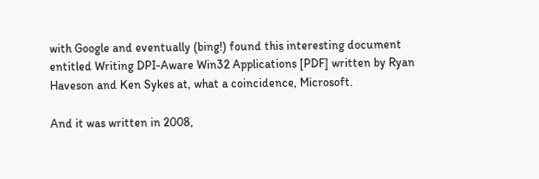with Google and eventually (bing!) found this interesting document entitled Writing DPI-Aware Win32 Applications [PDF] written by Ryan Haveson and Ken Sykes at, what a coincidence, Microsoft.

And it was written in 2008,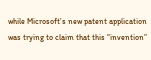while Microsoft’s new patent application was trying to claim that this “invention”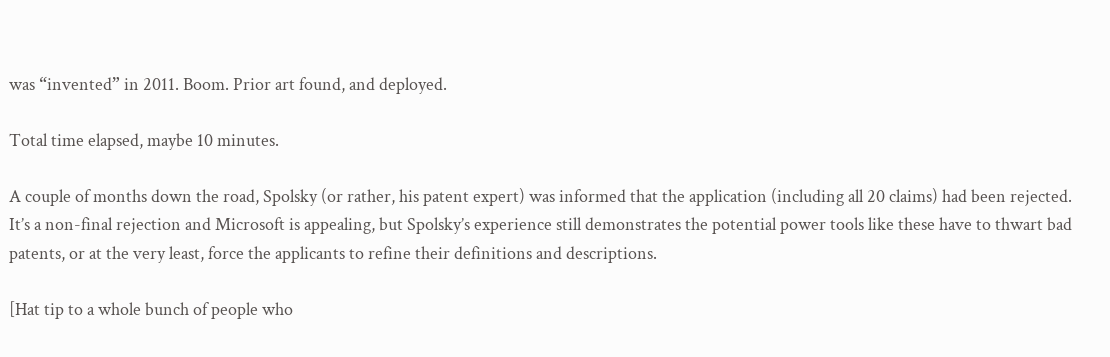was “invented” in 2011. Boom. Prior art found, and deployed.

Total time elapsed, maybe 10 minutes.

A couple of months down the road, Spolsky (or rather, his patent expert) was informed that the application (including all 20 claims) had been rejected. It’s a non-final rejection and Microsoft is appealing, but Spolsky’s experience still demonstrates the potential power tools like these have to thwart bad patents, or at the very least, force the applicants to refine their definitions and descriptions.

[Hat tip to a whole bunch of people who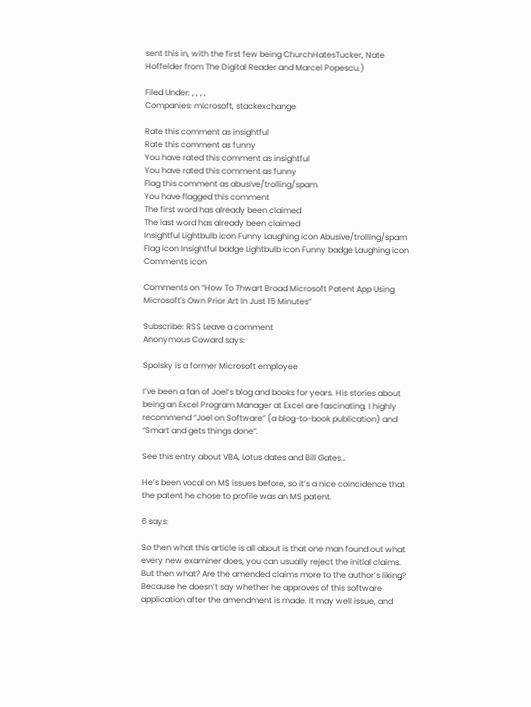sent this in, with the first few being ChurchHatesTucker, Nate Hoffelder from The Digital Reader and Marcel Popescu.)

Filed Under: , , , ,
Companies: microsoft, stackexchange

Rate this comment as insightful
Rate this comment as funny
You have rated this comment as insightful
You have rated this comment as funny
Flag this comment as abusive/trolling/spam
You have flagged this comment
The first word has already been claimed
The last word has already been claimed
Insightful Lightbulb icon Funny Laughing icon Abusive/trolling/spam Flag icon Insightful badge Lightbulb icon Funny badge Laughing icon Comments icon

Comments on “How To Thwart Broad Microsoft Patent App Using Microsoft's Own Prior Art In Just 15 Minutes”

Subscribe: RSS Leave a comment
Anonymous Coward says:

Spolsky is a former Microsoft employee

I’ve been a fan of Joel’s blog and books for years. His stories about being an Excel Program Manager at Excel are fascinating. I highly recommend “Joel on Software” (a blog-to-book publication) and “Smart and gets things done”.

See this entry about VBA, Lotus dates and Bill Gates…

He’s been vocal on MS issues before, so it’s a nice coincidence that the patent he chose to profile was an MS patent.

6 says:

So then what this article is all about is that one man found out what every new examiner does, you can usually reject the initial claims. But then what? Are the amended claims more to the author’s liking? Because he doesn’t say whether he approves of this software application after the amendment is made. It may well issue, and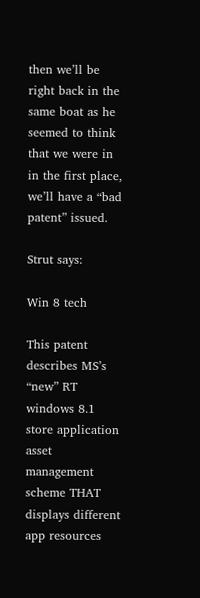then we’ll be right back in the same boat as he seemed to think that we were in in the first place, we’ll have a “bad patent” issued.

Strut says:

Win 8 tech

This patent describes MS’s “new” RT windows 8.1 store application asset management scheme THAT displays different app resources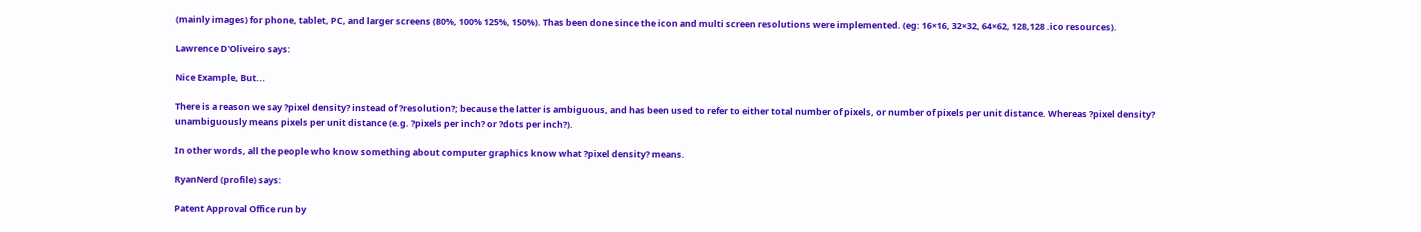(mainly images) for phone, tablet, PC, and larger screens (80%, 100% 125%, 150%). Thas been done since the icon and multi screen resolutions were implemented. (eg: 16×16, 32×32, 64×62, 128,128 .ico resources).

Lawrence D'Oliveiro says:

Nice Example, But...

There is a reason we say ?pixel density? instead of ?resolution?; because the latter is ambiguous, and has been used to refer to either total number of pixels, or number of pixels per unit distance. Whereas ?pixel density? unambiguously means pixels per unit distance (e.g. ?pixels per inch? or ?dots per inch?).

In other words, all the people who know something about computer graphics know what ?pixel density? means.

RyanNerd (profile) says:

Patent Approval Office run by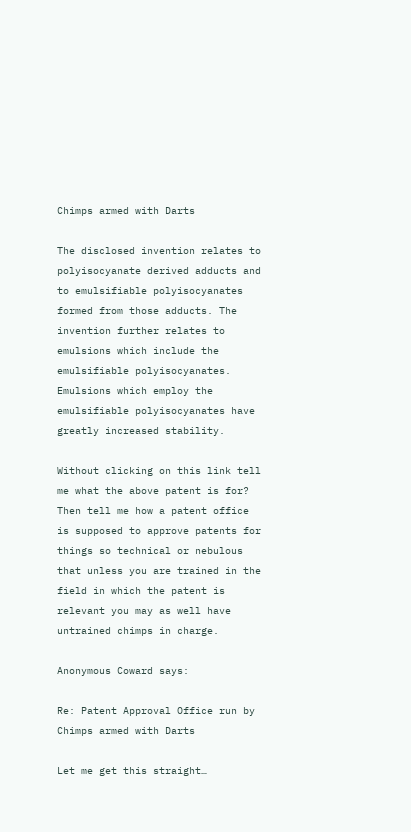Chimps armed with Darts

The disclosed invention relates to polyisocyanate derived adducts and to emulsifiable polyisocyanates formed from those adducts. The invention further relates to emulsions which include the emulsifiable polyisocyanates. Emulsions which employ the emulsifiable polyisocyanates have greatly increased stability.

Without clicking on this link tell me what the above patent is for? Then tell me how a patent office is supposed to approve patents for things so technical or nebulous that unless you are trained in the field in which the patent is relevant you may as well have untrained chimps in charge.

Anonymous Coward says:

Re: Patent Approval Office run by Chimps armed with Darts

Let me get this straight…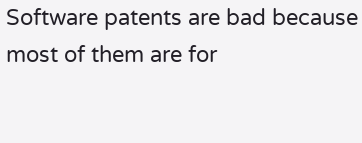Software patents are bad because most of them are for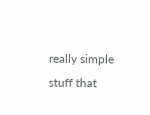really simple stuff that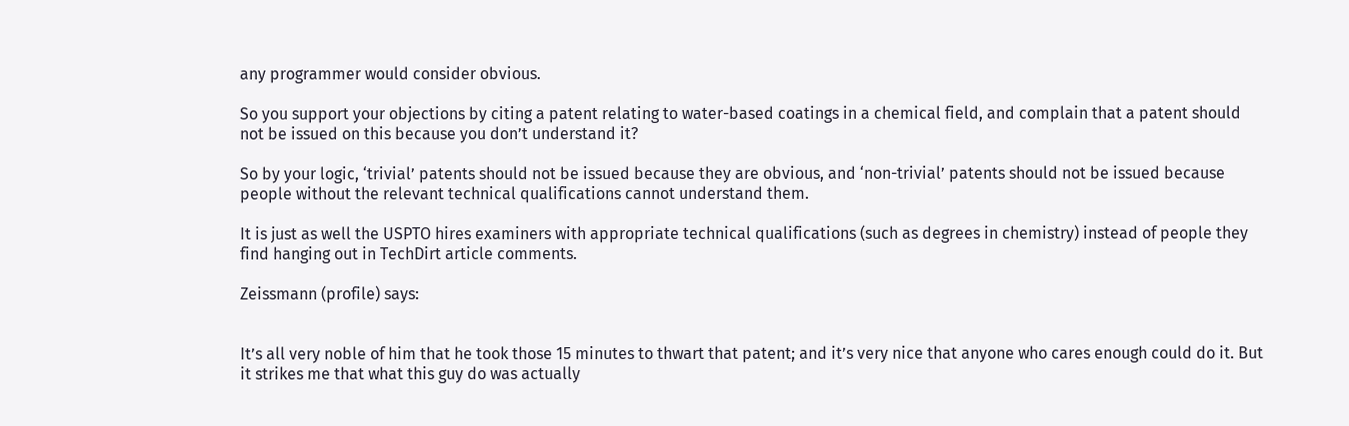any programmer would consider obvious.

So you support your objections by citing a patent relating to water-based coatings in a chemical field, and complain that a patent should not be issued on this because you don’t understand it?

So by your logic, ‘trivial’ patents should not be issued because they are obvious, and ‘non-trivial’ patents should not be issued because people without the relevant technical qualifications cannot understand them.

It is just as well the USPTO hires examiners with appropriate technical qualifications (such as degrees in chemistry) instead of people they find hanging out in TechDirt article comments.

Zeissmann (profile) says:


It’s all very noble of him that he took those 15 minutes to thwart that patent; and it’s very nice that anyone who cares enough could do it. But it strikes me that what this guy do was actually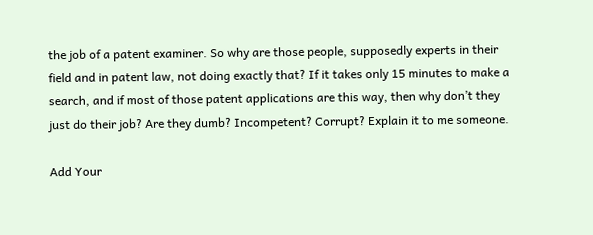the job of a patent examiner. So why are those people, supposedly experts in their field and in patent law, not doing exactly that? If it takes only 15 minutes to make a search, and if most of those patent applications are this way, then why don’t they just do their job? Are they dumb? Incompetent? Corrupt? Explain it to me someone.

Add Your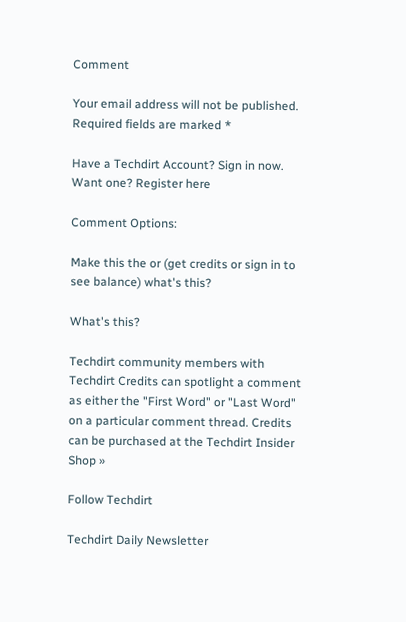Comment

Your email address will not be published. Required fields are marked *

Have a Techdirt Account? Sign in now. Want one? Register here

Comment Options:

Make this the or (get credits or sign in to see balance) what's this?

What's this?

Techdirt community members with Techdirt Credits can spotlight a comment as either the "First Word" or "Last Word" on a particular comment thread. Credits can be purchased at the Techdirt Insider Shop »

Follow Techdirt

Techdirt Daily Newsletter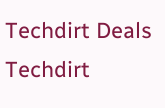Techdirt Deals
Techdirt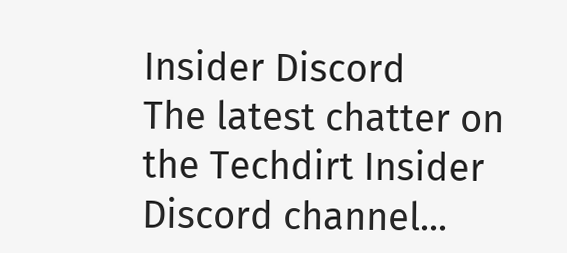Insider Discord
The latest chatter on the Techdirt Insider Discord channel...